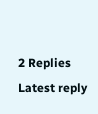2 Replies Latest reply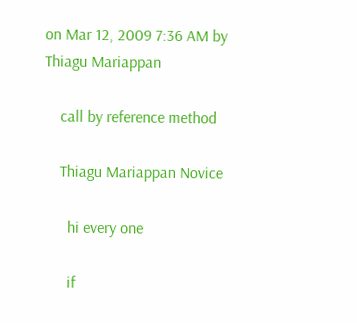on Mar 12, 2009 7:36 AM by Thiagu Mariappan

    call by reference method

    Thiagu Mariappan Novice

      hi every one

      if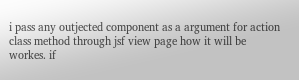i pass any outjected component as a argument for action class method through jsf view page how it will be workes. if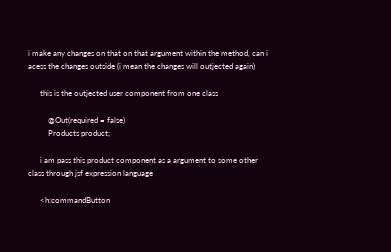i make any changes on that on that argument within the method, can i acess the changes outside (i mean the changes will outjected again)

      this is the outjected user component from one class

          @Out(required = false)
          Products product;

      i am pass this product component as a argument to some other class through jsf expression language

      <h:commandButton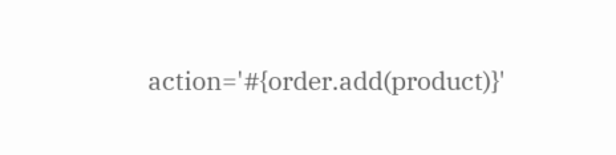action='#{order.add(product)}'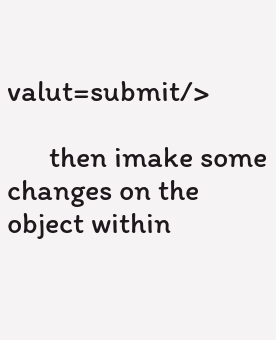valut=submit/>

      then imake some changes on the object within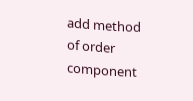add method of order component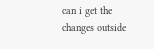can i get the changes outside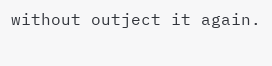without outject it again.